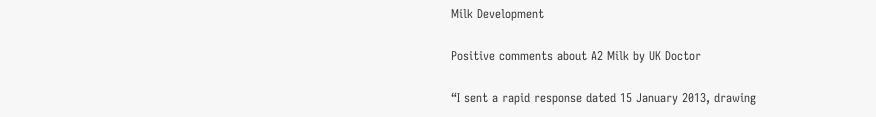Milk Development

Positive comments about A2 Milk by UK Doctor

“I sent a rapid response dated 15 January 2013, drawing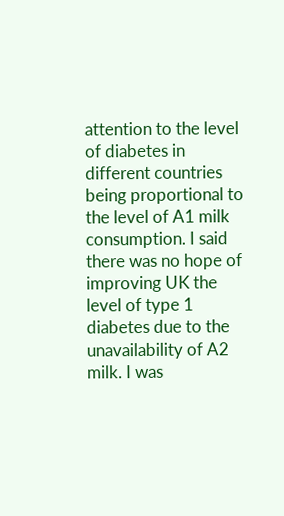attention to the level of diabetes in different countries being proportional to the level of A1 milk consumption. I said there was no hope of improving UK the level of type 1 diabetes due to the unavailability of A2 milk. I was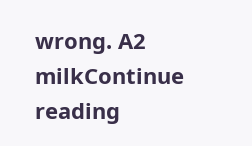wrong. A2 milkContinue reading